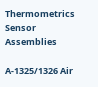Thermometrics Sensor Assemblies

A-1325/1326 Air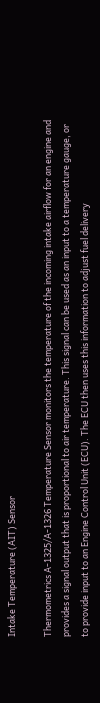Intake Temperature (AIT) Sensor

Thermometrics A-1325/A-1326 Temperature Sensor monitors the temperature of the incoming intake airflow for an engine and provides a signal output that is proportional to air temperature. This signal can be used as an input to a temperature gauge, or to provide input to an Engine Control Unit (ECU). The ECU then uses this information to adjust fuel delivery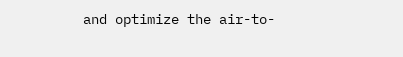and optimize the air-to-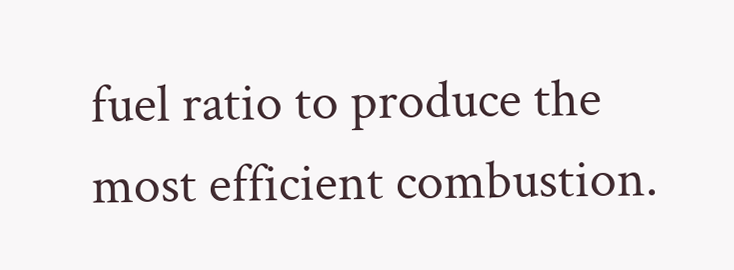fuel ratio to produce the most efficient combustion.